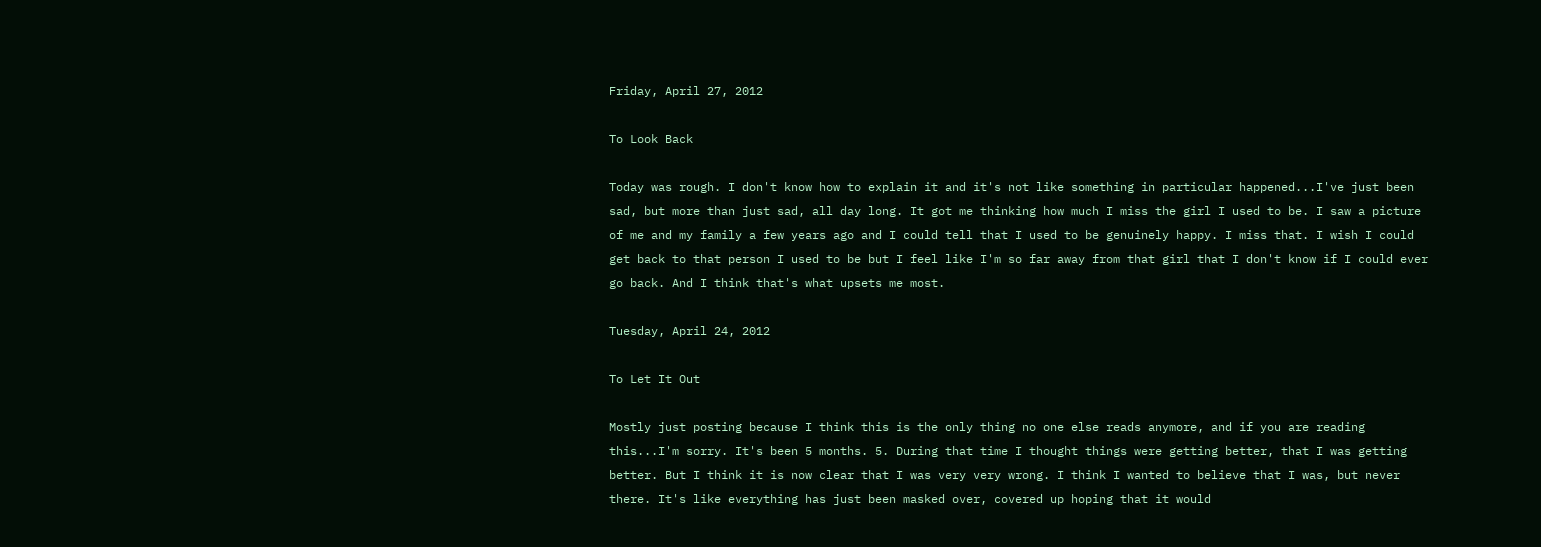Friday, April 27, 2012

To Look Back

Today was rough. I don't know how to explain it and it's not like something in particular happened...I've just been sad, but more than just sad, all day long. It got me thinking how much I miss the girl I used to be. I saw a picture of me and my family a few years ago and I could tell that I used to be genuinely happy. I miss that. I wish I could get back to that person I used to be but I feel like I'm so far away from that girl that I don't know if I could ever go back. And I think that's what upsets me most.

Tuesday, April 24, 2012

To Let It Out

Mostly just posting because I think this is the only thing no one else reads anymore, and if you are reading this...I'm sorry. It's been 5 months. 5. During that time I thought things were getting better, that I was getting better. But I think it is now clear that I was very very wrong. I think I wanted to believe that I was, but never there. It's like everything has just been masked over, covered up hoping that it would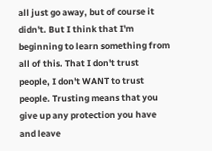all just go away, but of course it didn't. But I think that I'm beginning to learn something from all of this. That I don't trust people, I don't WANT to trust people. Trusting means that you give up any protection you have and leave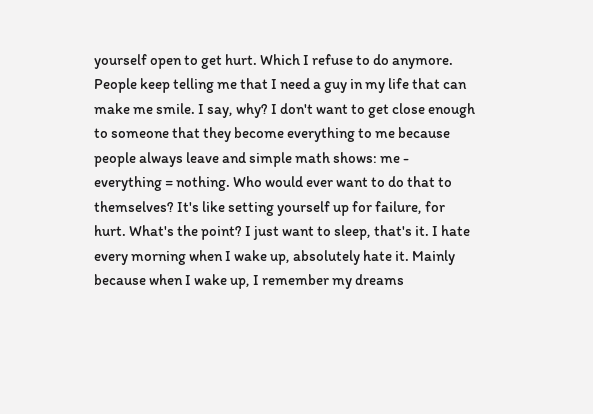yourself open to get hurt. Which I refuse to do anymore. People keep telling me that I need a guy in my life that can make me smile. I say, why? I don't want to get close enough to someone that they become everything to me because people always leave and simple math shows: me - everything = nothing. Who would ever want to do that to themselves? It's like setting yourself up for failure, for hurt. What's the point? I just want to sleep, that's it. I hate every morning when I wake up, absolutely hate it. Mainly because when I wake up, I remember my dreams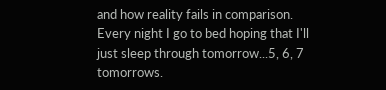and how reality fails in comparison. Every night I go to bed hoping that I'll just sleep through tomorrow...5, 6, 7 tomorrows.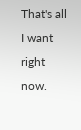That's all I want right now.